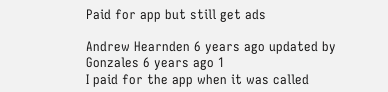Paid for app but still get ads

Andrew Hearnden 6 years ago updated by Gonzales 6 years ago 1
I paid for the app when it was called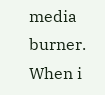media burner. When i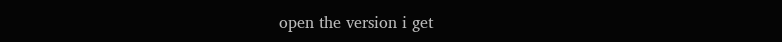open the version i get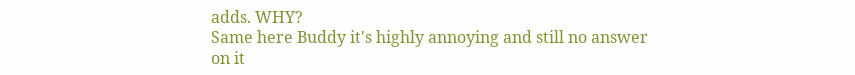adds. WHY?
Same here Buddy it's highly annoying and still no answer on it